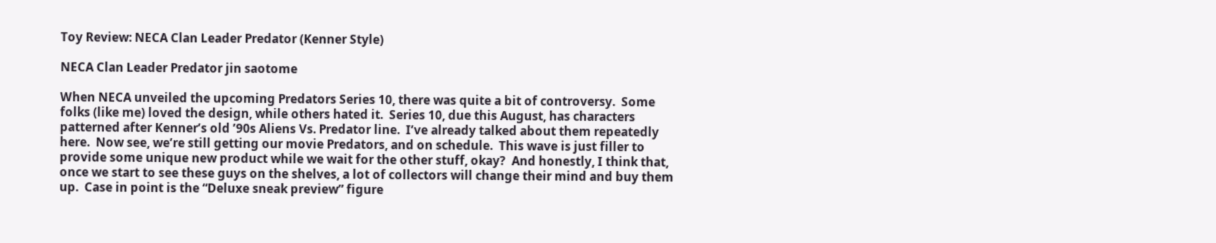Toy Review: NECA Clan Leader Predator (Kenner Style)

NECA Clan Leader Predator jin saotome

When NECA unveiled the upcoming Predators Series 10, there was quite a bit of controversy.  Some folks (like me) loved the design, while others hated it.  Series 10, due this August, has characters patterned after Kenner’s old ’90s Aliens Vs. Predator line.  I’ve already talked about them repeatedly here.  Now see, we’re still getting our movie Predators, and on schedule.  This wave is just filler to provide some unique new product while we wait for the other stuff, okay?  And honestly, I think that, once we start to see these guys on the shelves, a lot of collectors will change their mind and buy them up.  Case in point is the “Deluxe sneak preview” figure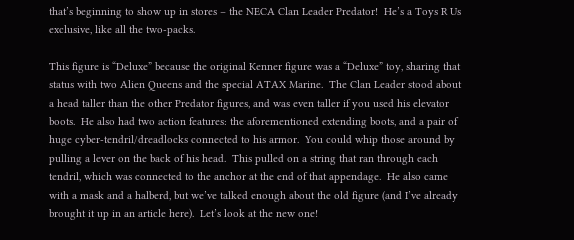that’s beginning to show up in stores – the NECA Clan Leader Predator!  He’s a Toys R Us exclusive, like all the two-packs.

This figure is “Deluxe” because the original Kenner figure was a “Deluxe” toy, sharing that status with two Alien Queens and the special ATAX Marine.  The Clan Leader stood about a head taller than the other Predator figures, and was even taller if you used his elevator boots.  He also had two action features: the aforementioned extending boots, and a pair of huge cyber-tendril/dreadlocks connected to his armor.  You could whip those around by pulling a lever on the back of his head.  This pulled on a string that ran through each tendril, which was connected to the anchor at the end of that appendage.  He also came with a mask and a halberd, but we’ve talked enough about the old figure (and I’ve already brought it up in an article here).  Let’s look at the new one!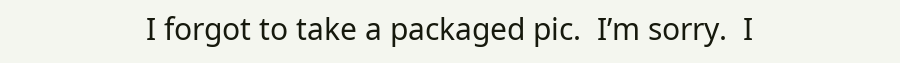I forgot to take a packaged pic.  I’m sorry.  I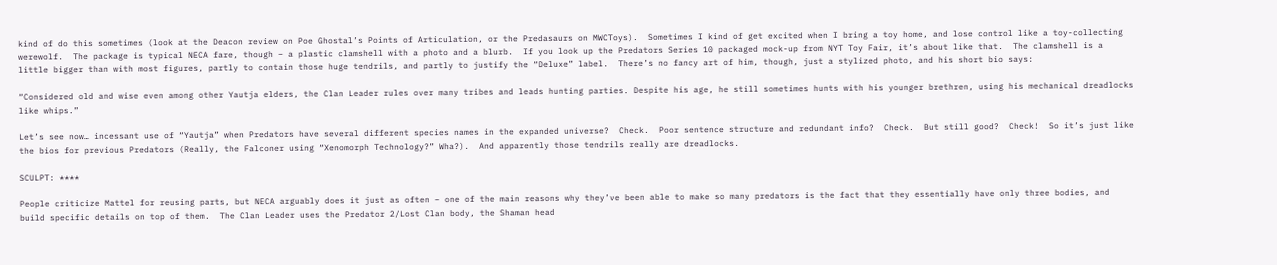kind of do this sometimes (look at the Deacon review on Poe Ghostal’s Points of Articulation, or the Predasaurs on MWCToys).  Sometimes I kind of get excited when I bring a toy home, and lose control like a toy-collecting werewolf.  The package is typical NECA fare, though – a plastic clamshell with a photo and a blurb.  If you look up the Predators Series 10 packaged mock-up from NYT Toy Fair, it’s about like that.  The clamshell is a little bigger than with most figures, partly to contain those huge tendrils, and partly to justify the “Deluxe” label.  There’s no fancy art of him, though, just a stylized photo, and his short bio says:

“Considered old and wise even among other Yautja elders, the Clan Leader rules over many tribes and leads hunting parties. Despite his age, he still sometimes hunts with his younger brethren, using his mechanical dreadlocks like whips.”

Let’s see now… incessant use of “Yautja” when Predators have several different species names in the expanded universe?  Check.  Poor sentence structure and redundant info?  Check.  But still good?  Check!  So it’s just like the bios for previous Predators (Really, the Falconer using “Xenomorph Technology?” Wha?).  And apparently those tendrils really are dreadlocks.

SCULPT: ****

People criticize Mattel for reusing parts, but NECA arguably does it just as often – one of the main reasons why they’ve been able to make so many predators is the fact that they essentially have only three bodies, and build specific details on top of them.  The Clan Leader uses the Predator 2/Lost Clan body, the Shaman head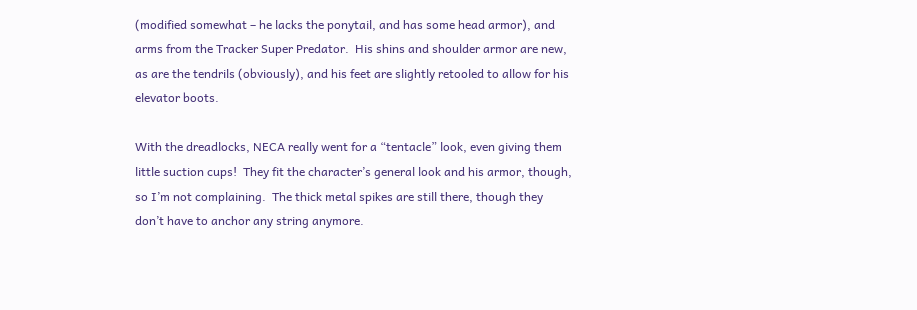(modified somewhat – he lacks the ponytail, and has some head armor), and arms from the Tracker Super Predator.  His shins and shoulder armor are new, as are the tendrils (obviously), and his feet are slightly retooled to allow for his elevator boots.

With the dreadlocks, NECA really went for a “tentacle” look, even giving them little suction cups!  They fit the character’s general look and his armor, though, so I’m not complaining.  The thick metal spikes are still there, though they don’t have to anchor any string anymore.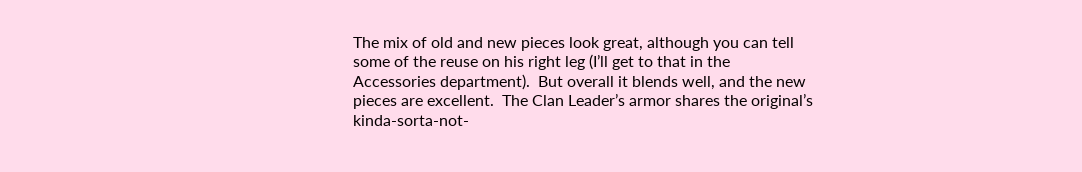The mix of old and new pieces look great, although you can tell some of the reuse on his right leg (I’ll get to that in the Accessories department).  But overall it blends well, and the new pieces are excellent.  The Clan Leader’s armor shares the original’s kinda-sorta-not-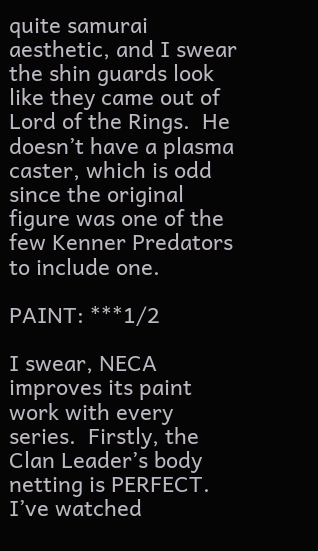quite samurai aesthetic, and I swear the shin guards look like they came out of Lord of the Rings.  He doesn’t have a plasma caster, which is odd since the original figure was one of the few Kenner Predators to include one.

PAINT: ***1/2

I swear, NECA improves its paint work with every series.  Firstly, the Clan Leader’s body netting is PERFECT.  I’ve watched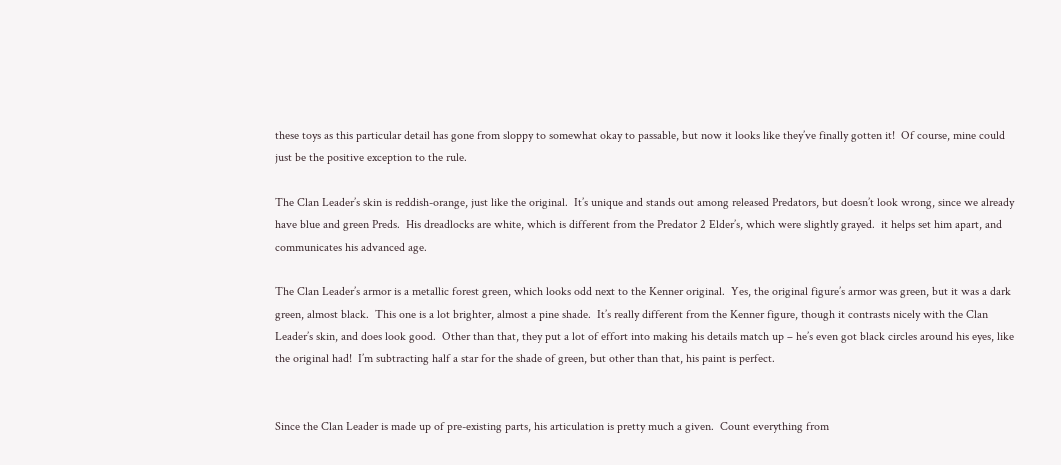these toys as this particular detail has gone from sloppy to somewhat okay to passable, but now it looks like they’ve finally gotten it!  Of course, mine could just be the positive exception to the rule.

The Clan Leader’s skin is reddish-orange, just like the original.  It’s unique and stands out among released Predators, but doesn’t look wrong, since we already have blue and green Preds.  His dreadlocks are white, which is different from the Predator 2 Elder’s, which were slightly grayed.  it helps set him apart, and communicates his advanced age.

The Clan Leader’s armor is a metallic forest green, which looks odd next to the Kenner original.  Yes, the original figure’s armor was green, but it was a dark green, almost black.  This one is a lot brighter, almost a pine shade.  It’s really different from the Kenner figure, though it contrasts nicely with the Clan Leader’s skin, and does look good.  Other than that, they put a lot of effort into making his details match up – he’s even got black circles around his eyes, like the original had!  I’m subtracting half a star for the shade of green, but other than that, his paint is perfect.


Since the Clan Leader is made up of pre-existing parts, his articulation is pretty much a given.  Count everything from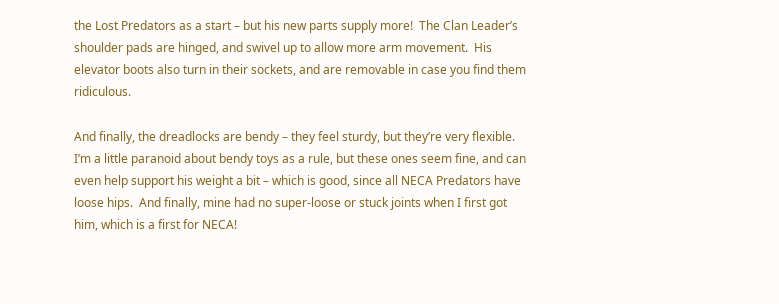the Lost Predators as a start – but his new parts supply more!  The Clan Leader’s shoulder pads are hinged, and swivel up to allow more arm movement.  His elevator boots also turn in their sockets, and are removable in case you find them ridiculous.

And finally, the dreadlocks are bendy – they feel sturdy, but they’re very flexible.  I’m a little paranoid about bendy toys as a rule, but these ones seem fine, and can even help support his weight a bit – which is good, since all NECA Predators have loose hips.  And finally, mine had no super-loose or stuck joints when I first got him, which is a first for NECA!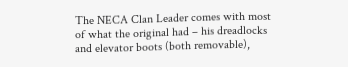The NECA Clan Leader comes with most of what the original had – his dreadlocks and elevator boots (both removable),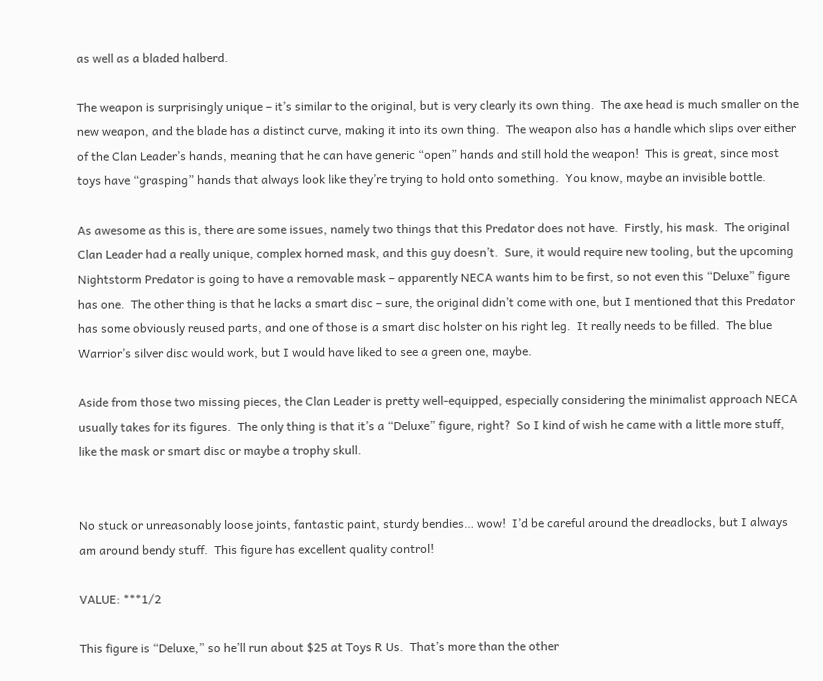as well as a bladed halberd.

The weapon is surprisingly unique – it’s similar to the original, but is very clearly its own thing.  The axe head is much smaller on the new weapon, and the blade has a distinct curve, making it into its own thing.  The weapon also has a handle which slips over either of the Clan Leader’s hands, meaning that he can have generic “open” hands and still hold the weapon!  This is great, since most toys have “grasping” hands that always look like they’re trying to hold onto something.  You know, maybe an invisible bottle.

As awesome as this is, there are some issues, namely two things that this Predator does not have.  Firstly, his mask.  The original Clan Leader had a really unique, complex horned mask, and this guy doesn’t.  Sure, it would require new tooling, but the upcoming Nightstorm Predator is going to have a removable mask – apparently NECA wants him to be first, so not even this “Deluxe” figure has one.  The other thing is that he lacks a smart disc – sure, the original didn’t come with one, but I mentioned that this Predator has some obviously reused parts, and one of those is a smart disc holster on his right leg.  It really needs to be filled.  The blue Warrior’s silver disc would work, but I would have liked to see a green one, maybe.

Aside from those two missing pieces, the Clan Leader is pretty well-equipped, especially considering the minimalist approach NECA usually takes for its figures.  The only thing is that it’s a “Deluxe” figure, right?  So I kind of wish he came with a little more stuff, like the mask or smart disc or maybe a trophy skull.


No stuck or unreasonably loose joints, fantastic paint, sturdy bendies… wow!  I’d be careful around the dreadlocks, but I always am around bendy stuff.  This figure has excellent quality control!

VALUE: ***1/2

This figure is “Deluxe,” so he’ll run about $25 at Toys R Us.  That’s more than the other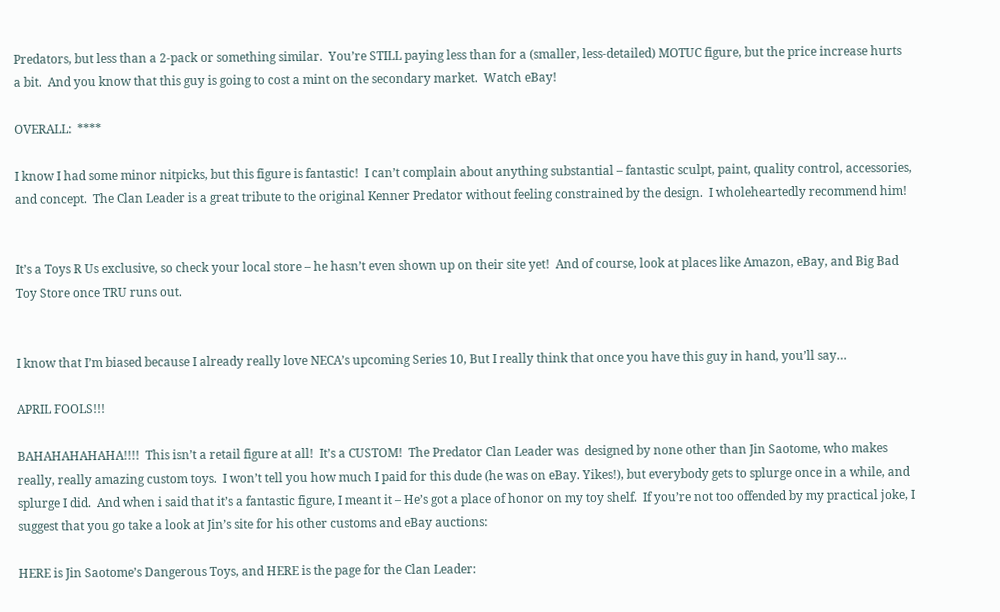Predators, but less than a 2-pack or something similar.  You’re STILL paying less than for a (smaller, less-detailed) MOTUC figure, but the price increase hurts a bit.  And you know that this guy is going to cost a mint on the secondary market.  Watch eBay!

OVERALL:  ****

I know I had some minor nitpicks, but this figure is fantastic!  I can’t complain about anything substantial – fantastic sculpt, paint, quality control, accessories, and concept.  The Clan Leader is a great tribute to the original Kenner Predator without feeling constrained by the design.  I wholeheartedly recommend him!


It’s a Toys R Us exclusive, so check your local store – he hasn’t even shown up on their site yet!  And of course, look at places like Amazon, eBay, and Big Bad Toy Store once TRU runs out.


I know that I’m biased because I already really love NECA’s upcoming Series 10, But I really think that once you have this guy in hand, you’ll say…

APRIL FOOLS!!!

BAHAHAHAHAHA!!!!  This isn’t a retail figure at all!  It’s a CUSTOM!  The Predator Clan Leader was  designed by none other than Jin Saotome, who makes really, really amazing custom toys.  I won’t tell you how much I paid for this dude (he was on eBay. Yikes!), but everybody gets to splurge once in a while, and splurge I did.  And when i said that it’s a fantastic figure, I meant it – He’s got a place of honor on my toy shelf.  If you’re not too offended by my practical joke, I suggest that you go take a look at Jin’s site for his other customs and eBay auctions:

HERE is Jin Saotome’s Dangerous Toys, and HERE is the page for the Clan Leader: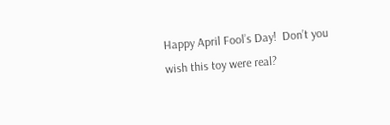Happy April Fool’s Day!  Don’t you wish this toy were real?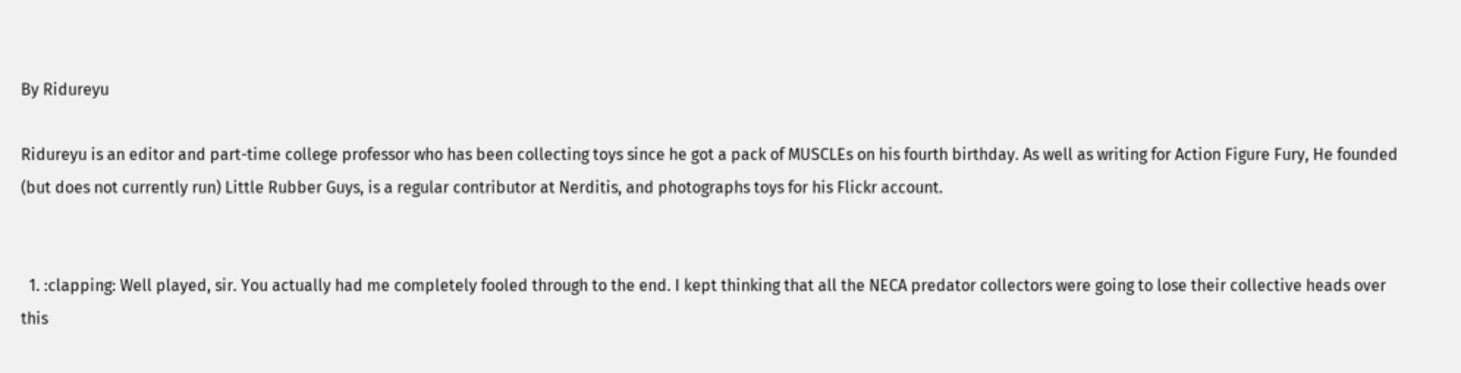By Ridureyu

Ridureyu is an editor and part-time college professor who has been collecting toys since he got a pack of MUSCLEs on his fourth birthday. As well as writing for Action Figure Fury, He founded (but does not currently run) Little Rubber Guys, is a regular contributor at Nerditis, and photographs toys for his Flickr account.


  1. :clapping: Well played, sir. You actually had me completely fooled through to the end. I kept thinking that all the NECA predator collectors were going to lose their collective heads over this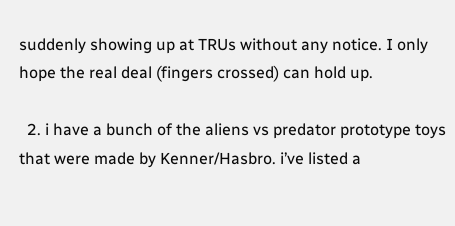suddenly showing up at TRUs without any notice. I only hope the real deal (fingers crossed) can hold up.

  2. i have a bunch of the aliens vs predator prototype toys that were made by Kenner/Hasbro. i’ve listed a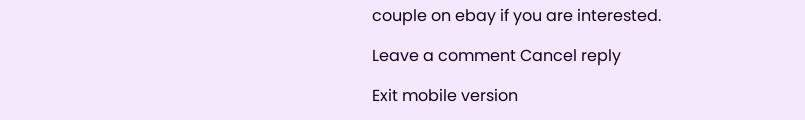couple on ebay if you are interested.

Leave a comment Cancel reply

Exit mobile version